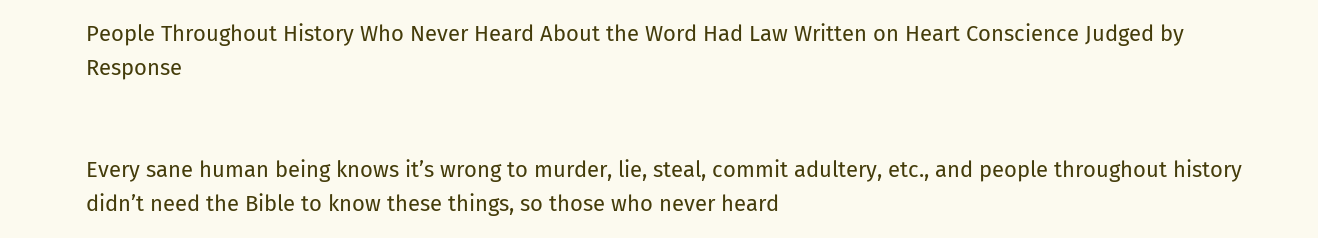People Throughout History Who Never Heard About the Word Had Law Written on Heart Conscience Judged by Response


Every sane human being knows it’s wrong to murder, lie, steal, commit adultery, etc., and people throughout history didn’t need the Bible to know these things, so those who never heard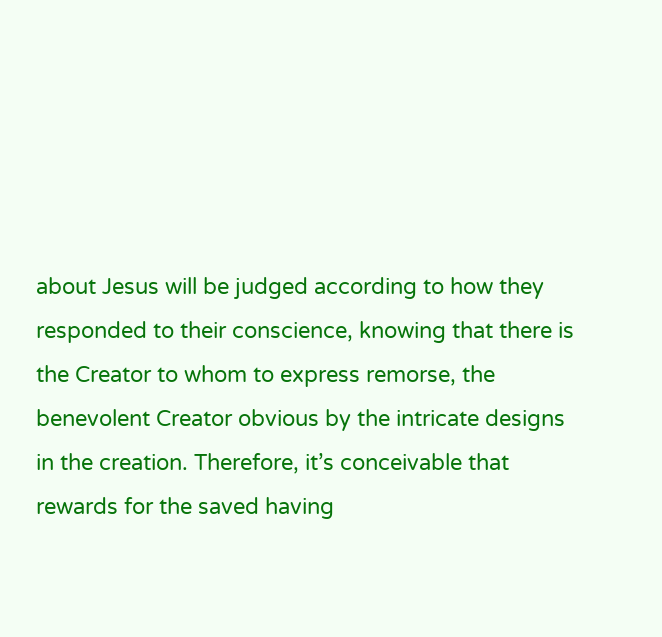about Jesus will be judged according to how they responded to their conscience, knowing that there is the Creator to whom to express remorse, the benevolent Creator obvious by the intricate designs in the creation. Therefore, it’s conceivable that rewards for the saved having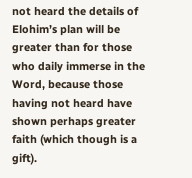not heard the details of Elohim’s plan will be greater than for those who daily immerse in the Word, because those having not heard have shown perhaps greater faith (which though is a gift).